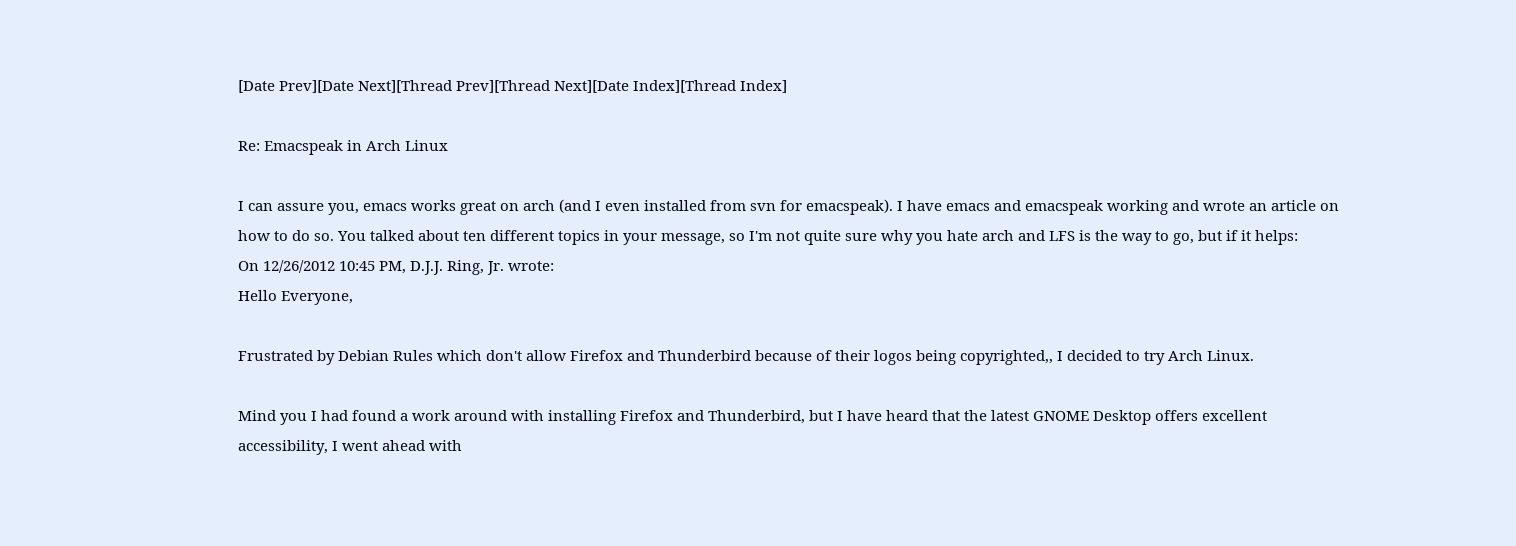[Date Prev][Date Next][Thread Prev][Thread Next][Date Index][Thread Index]

Re: Emacspeak in Arch Linux

I can assure you, emacs works great on arch (and I even installed from svn for emacspeak). I have emacs and emacspeak working and wrote an article on how to do so. You talked about ten different topics in your message, so I'm not quite sure why you hate arch and LFS is the way to go, but if it helps:
On 12/26/2012 10:45 PM, D.J.J. Ring, Jr. wrote:
Hello Everyone,

Frustrated by Debian Rules which don't allow Firefox and Thunderbird because of their logos being copyrighted,, I decided to try Arch Linux.

Mind you I had found a work around with installing Firefox and Thunderbird, but I have heard that the latest GNOME Desktop offers excellent accessibility, I went ahead with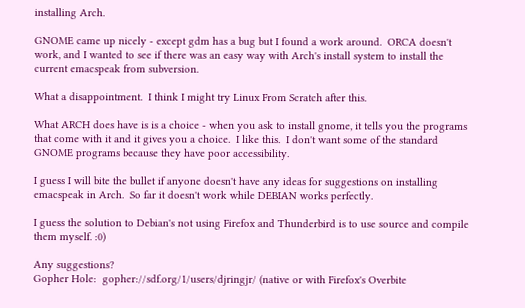installing Arch.

GNOME came up nicely - except gdm has a bug but I found a work around.  ORCA doesn't work, and I wanted to see if there was an easy way with Arch's install system to install the current emacspeak from subversion.

What a disappointment.  I think I might try Linux From Scratch after this.

What ARCH does have is is a choice - when you ask to install gnome, it tells you the programs that come with it and it gives you a choice.  I like this.  I don't want some of the standard GNOME programs because they have poor accessibility.

I guess I will bite the bullet if anyone doesn't have any ideas for suggestions on installing emacspeak in Arch.  So far it doesn't work while DEBIAN works perfectly.

I guess the solution to Debian's not using Firefox and Thunderbird is to use source and compile them myself. :0)

Any suggestions?
Gopher Hole:  gopher://sdf.org/1/users/djringjr/ (native or with Firefox's Overbite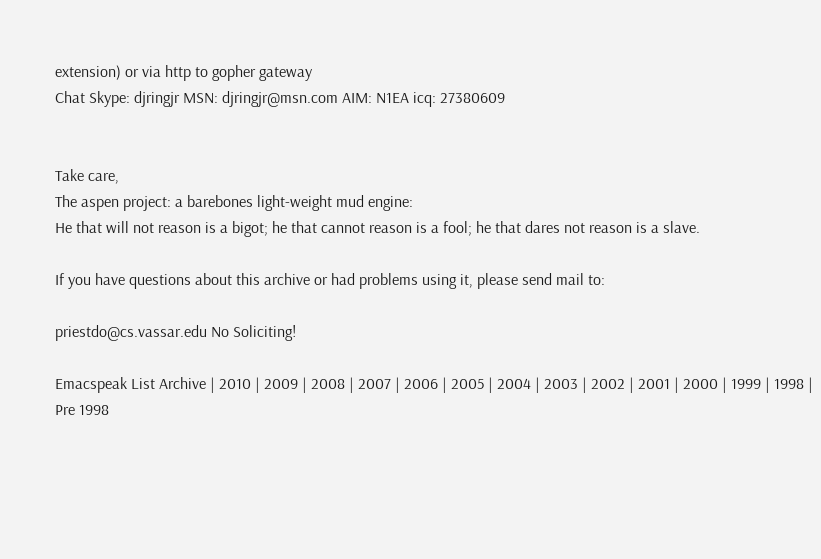extension) or via http to gopher gateway
Chat Skype: djringjr MSN: djringjr@msn.com AIM: N1EA icq: 27380609


Take care,
The aspen project: a barebones light-weight mud engine:
He that will not reason is a bigot; he that cannot reason is a fool; he that dares not reason is a slave.

If you have questions about this archive or had problems using it, please send mail to:

priestdo@cs.vassar.edu No Soliciting!

Emacspeak List Archive | 2010 | 2009 | 2008 | 2007 | 2006 | 2005 | 2004 | 2003 | 2002 | 2001 | 2000 | 1999 | 1998 | Pre 1998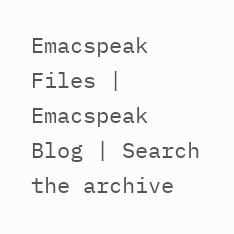Emacspeak Files | Emacspeak Blog | Search the archive